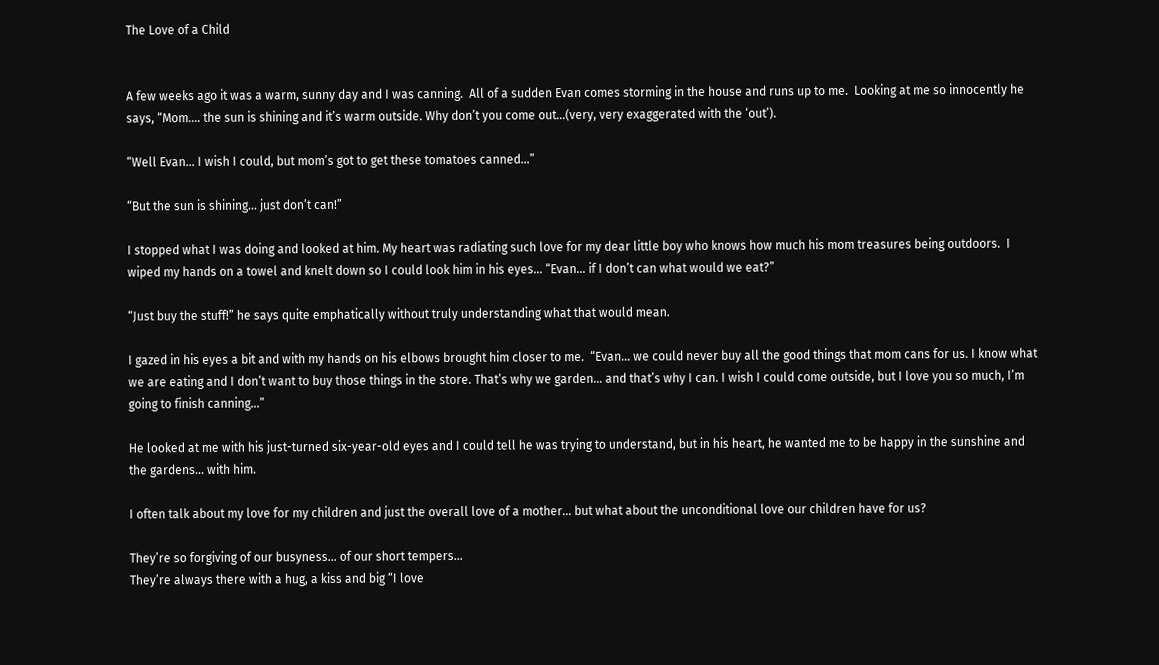The Love of a Child


A few weeks ago it was a warm, sunny day and I was canning.  All of a sudden Evan comes storming in the house and runs up to me.  Looking at me so innocently he says, “Mom…. the sun is shining and it’s warm outside. Why don’t you come out…(very, very exaggerated with the ‘out’).

“Well Evan… I wish I could, but mom’s got to get these tomatoes canned…”

“But the sun is shining… just don’t can!”

I stopped what I was doing and looked at him. My heart was radiating such love for my dear little boy who knows how much his mom treasures being outdoors.  I wiped my hands on a towel and knelt down so I could look him in his eyes… “Evan… if I don’t can what would we eat?”

“Just buy the stuff!” he says quite emphatically without truly understanding what that would mean.

I gazed in his eyes a bit and with my hands on his elbows brought him closer to me.  “Evan… we could never buy all the good things that mom cans for us. I know what we are eating and I don’t want to buy those things in the store. That’s why we garden… and that’s why I can. I wish I could come outside, but I love you so much, I’m going to finish canning…”

He looked at me with his just-turned six-year-old eyes and I could tell he was trying to understand, but in his heart, he wanted me to be happy in the sunshine and the gardens… with him.

I often talk about my love for my children and just the overall love of a mother… but what about the unconditional love our children have for us?

They’re so forgiving of our busyness… of our short tempers…
They’re always there with a hug, a kiss and big “I love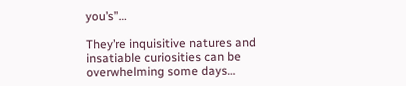you’s”…

They’re inquisitive natures and insatiable curiosities can be overwhelming some days…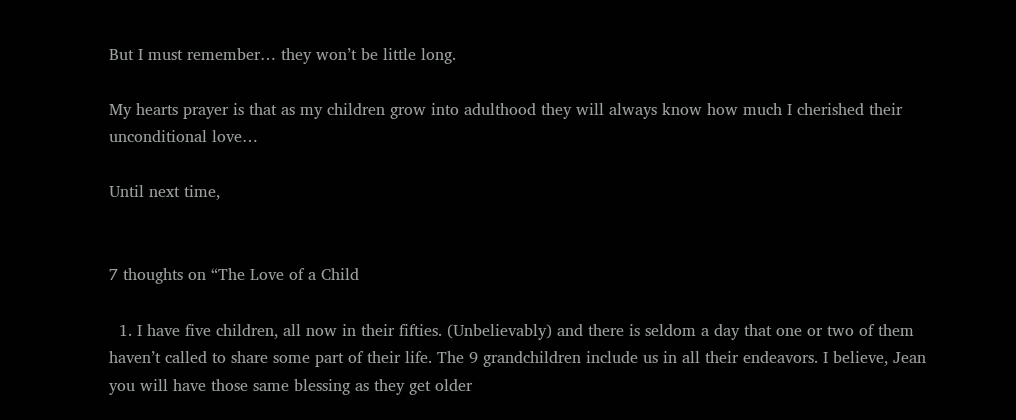But I must remember… they won’t be little long.

My hearts prayer is that as my children grow into adulthood they will always know how much I cherished their unconditional love…

Until next time,


7 thoughts on “The Love of a Child

  1. I have five children, all now in their fifties. (Unbelievably) and there is seldom a day that one or two of them haven’t called to share some part of their life. The 9 grandchildren include us in all their endeavors. I believe, Jean you will have those same blessing as they get older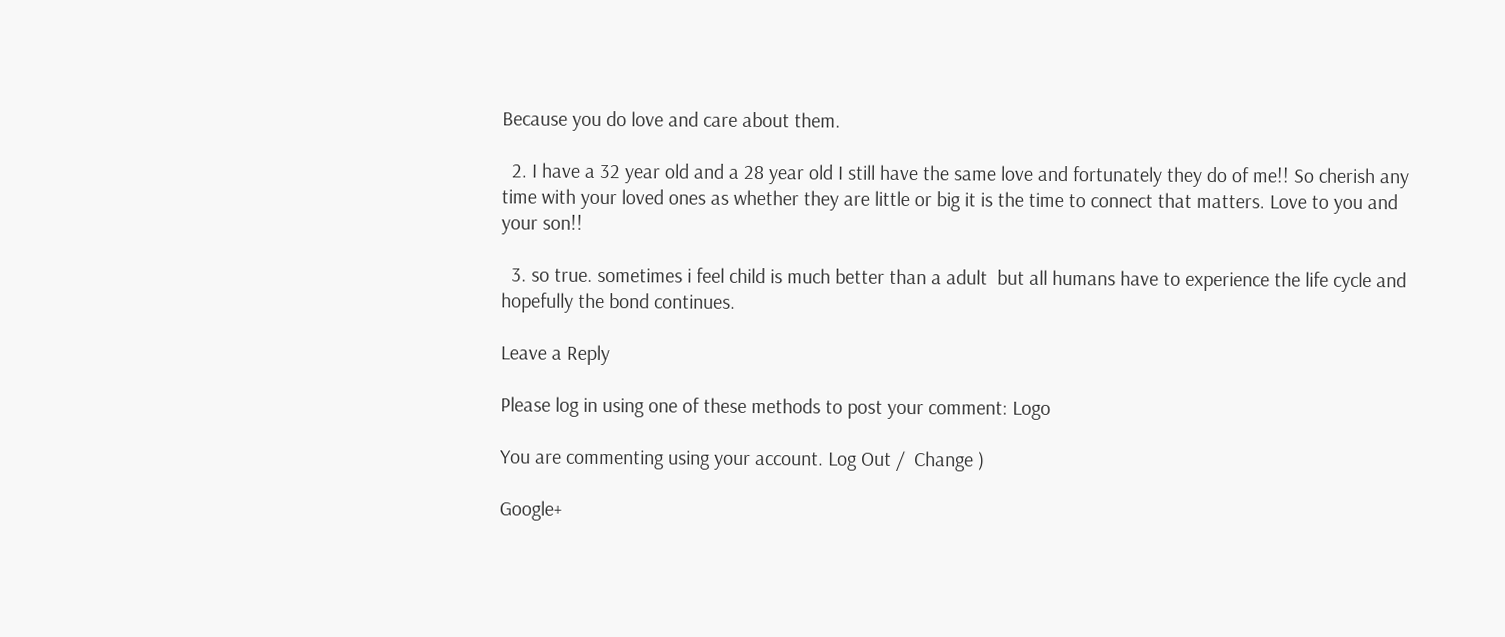Because you do love and care about them.

  2. I have a 32 year old and a 28 year old I still have the same love and fortunately they do of me!! So cherish any time with your loved ones as whether they are little or big it is the time to connect that matters. Love to you and your son!!

  3. so true. sometimes i feel child is much better than a adult  but all humans have to experience the life cycle and hopefully the bond continues.

Leave a Reply

Please log in using one of these methods to post your comment: Logo

You are commenting using your account. Log Out /  Change )

Google+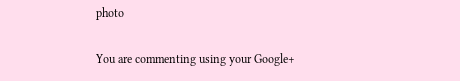photo

You are commenting using your Google+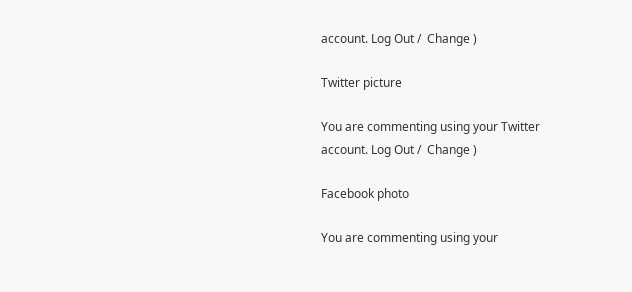account. Log Out /  Change )

Twitter picture

You are commenting using your Twitter account. Log Out /  Change )

Facebook photo

You are commenting using your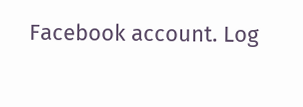Facebook account. Log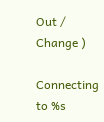Out /  Change )

Connecting to %s